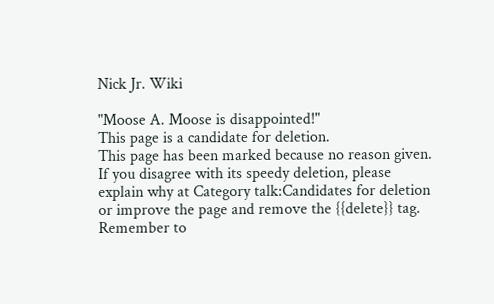Nick Jr. Wiki

"Moose A. Moose is disappointed!"
This page is a candidate for deletion.
This page has been marked because no reason given. If you disagree with its speedy deletion, please explain why at Category talk:Candidates for deletion or improve the page and remove the {{delete}} tag.
Remember to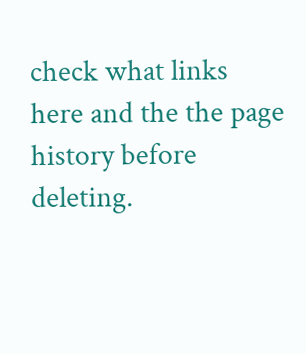check what links here and the the page history before deleting.